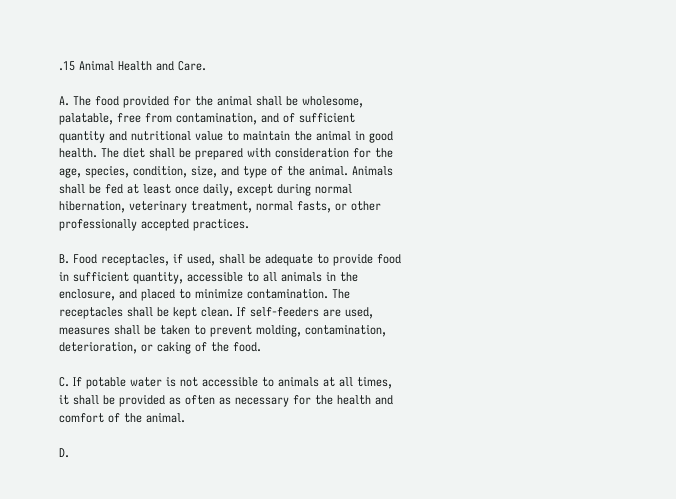.15 Animal Health and Care.

A. The food provided for the animal shall be wholesome, palatable, free from contamination, and of sufficient quantity and nutritional value to maintain the animal in good health. The diet shall be prepared with consideration for the age, species, condition, size, and type of the animal. Animals shall be fed at least once daily, except during normal hibernation, veterinary treatment, normal fasts, or other professionally accepted practices.

B. Food receptacles, if used, shall be adequate to provide food in sufficient quantity, accessible to all animals in the enclosure, and placed to minimize contamination. The receptacles shall be kept clean. If self-feeders are used, measures shall be taken to prevent molding, contamination, deterioration, or caking of the food.

C. If potable water is not accessible to animals at all times, it shall be provided as often as necessary for the health and comfort of the animal.

D.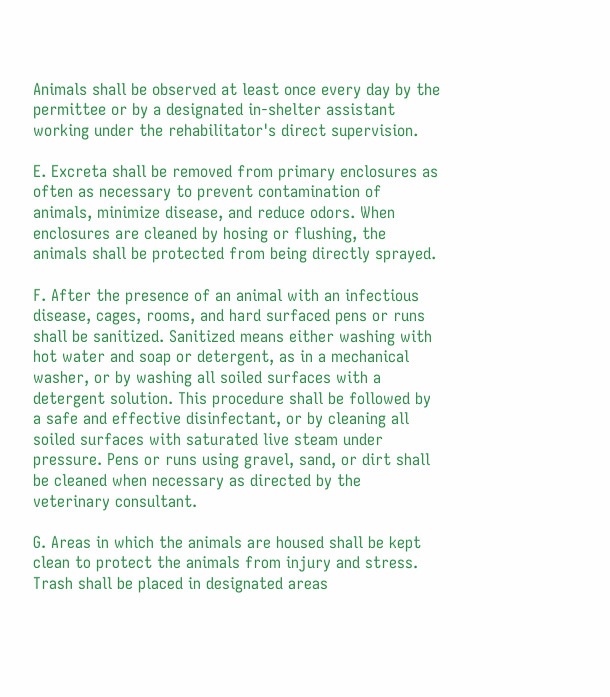Animals shall be observed at least once every day by the permittee or by a designated in-shelter assistant working under the rehabilitator's direct supervision.

E. Excreta shall be removed from primary enclosures as often as necessary to prevent contamination of animals, minimize disease, and reduce odors. When enclosures are cleaned by hosing or flushing, the animals shall be protected from being directly sprayed.

F. After the presence of an animal with an infectious disease, cages, rooms, and hard surfaced pens or runs shall be sanitized. Sanitized means either washing with hot water and soap or detergent, as in a mechanical washer, or by washing all soiled surfaces with a detergent solution. This procedure shall be followed by a safe and effective disinfectant, or by cleaning all soiled surfaces with saturated live steam under pressure. Pens or runs using gravel, sand, or dirt shall be cleaned when necessary as directed by the veterinary consultant.

G. Areas in which the animals are housed shall be kept clean to protect the animals from injury and stress. Trash shall be placed in designated areas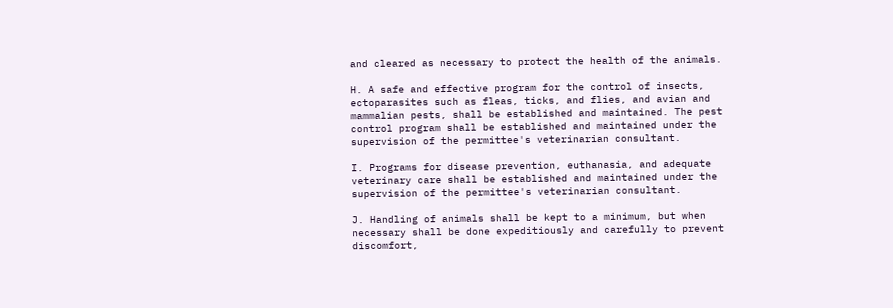and cleared as necessary to protect the health of the animals.

H. A safe and effective program for the control of insects, ectoparasites such as fleas, ticks, and flies, and avian and mammalian pests, shall be established and maintained. The pest control program shall be established and maintained under the supervision of the permittee's veterinarian consultant.

I. Programs for disease prevention, euthanasia, and adequate veterinary care shall be established and maintained under the supervision of the permittee's veterinarian consultant.

J. Handling of animals shall be kept to a minimum, but when necessary shall be done expeditiously and carefully to prevent discomfort,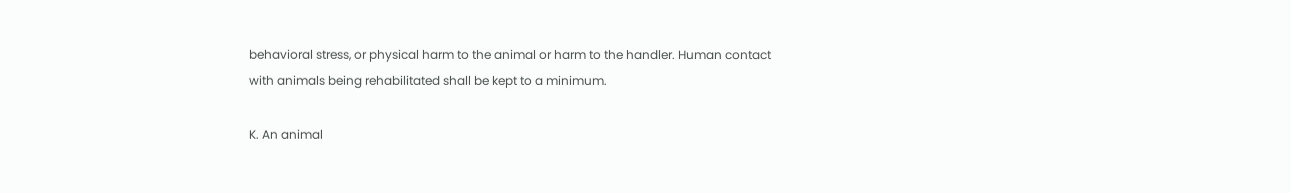behavioral stress, or physical harm to the animal or harm to the handler. Human contact with animals being rehabilitated shall be kept to a minimum.

K. An animal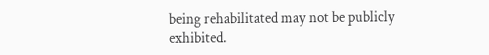being rehabilitated may not be publicly exhibited.